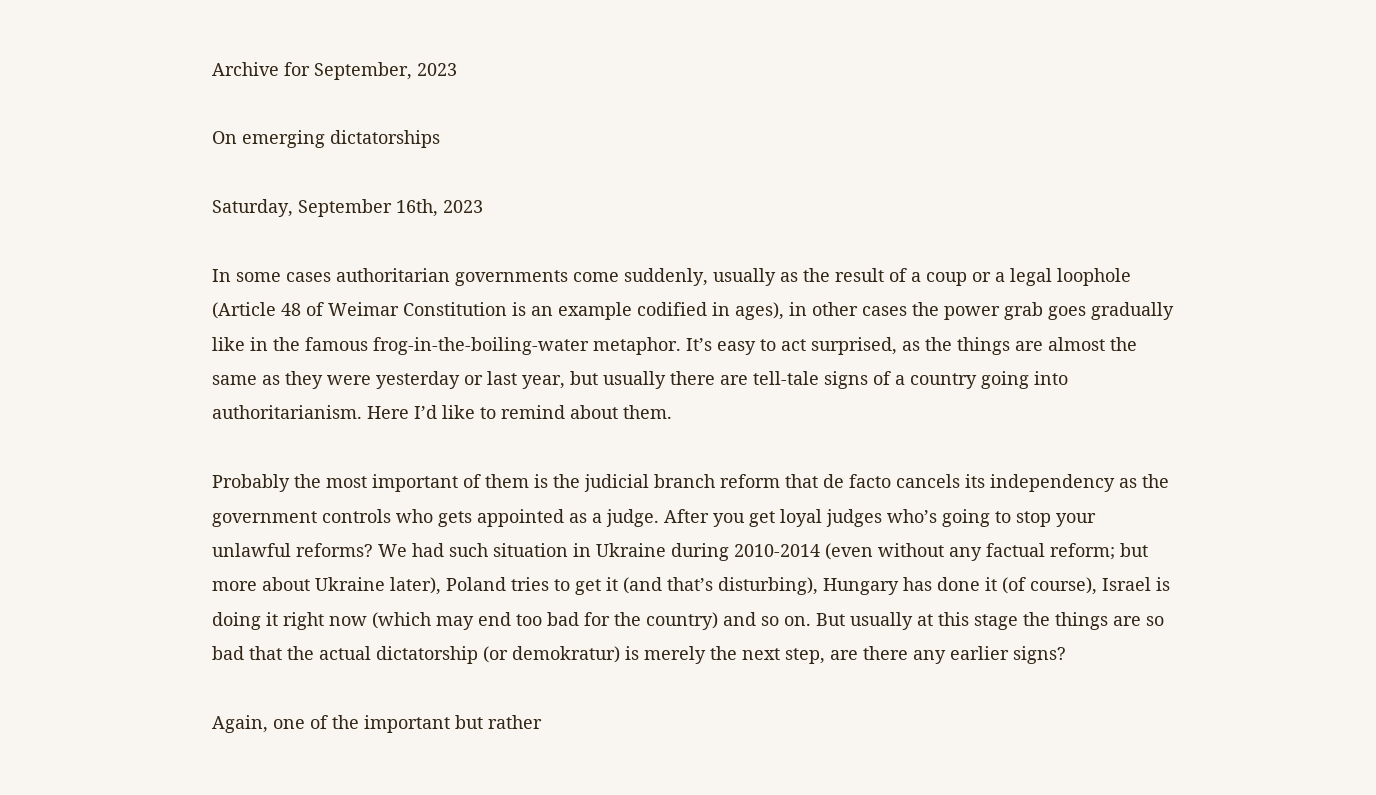Archive for September, 2023

On emerging dictatorships

Saturday, September 16th, 2023

In some cases authoritarian governments come suddenly, usually as the result of a coup or a legal loophole (Article 48 of Weimar Constitution is an example codified in ages), in other cases the power grab goes gradually like in the famous frog-in-the-boiling-water metaphor. It’s easy to act surprised, as the things are almost the same as they were yesterday or last year, but usually there are tell-tale signs of a country going into authoritarianism. Here I’d like to remind about them.

Probably the most important of them is the judicial branch reform that de facto cancels its independency as the government controls who gets appointed as a judge. After you get loyal judges who’s going to stop your unlawful reforms? We had such situation in Ukraine during 2010-2014 (even without any factual reform; but more about Ukraine later), Poland tries to get it (and that’s disturbing), Hungary has done it (of course), Israel is doing it right now (which may end too bad for the country) and so on. But usually at this stage the things are so bad that the actual dictatorship (or demokratur) is merely the next step, are there any earlier signs?

Again, one of the important but rather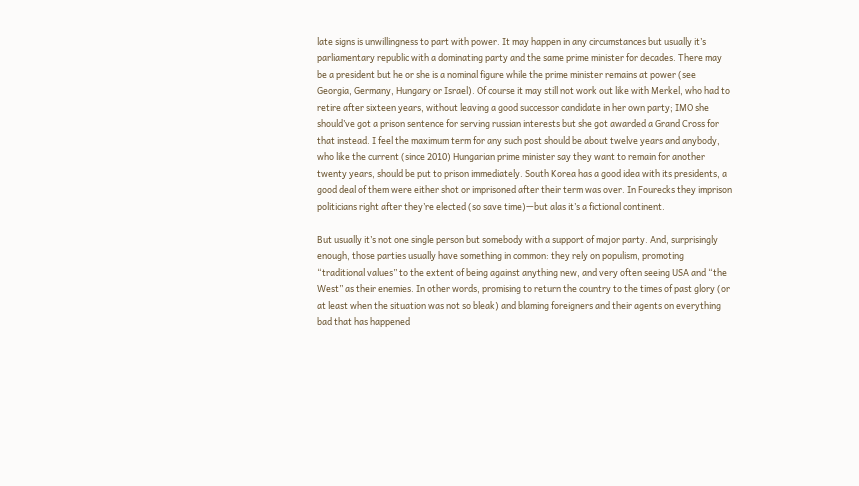late signs is unwillingness to part with power. It may happen in any circumstances but usually it’s parliamentary republic with a dominating party and the same prime minister for decades. There may be a president but he or she is a nominal figure while the prime minister remains at power (see Georgia, Germany, Hungary or Israel). Of course it may still not work out like with Merkel, who had to retire after sixteen years, without leaving a good successor candidate in her own party; IMO she should’ve got a prison sentence for serving russian interests but she got awarded a Grand Cross for that instead. I feel the maximum term for any such post should be about twelve years and anybody, who like the current (since 2010) Hungarian prime minister say they want to remain for another twenty years, should be put to prison immediately. South Korea has a good idea with its presidents, a good deal of them were either shot or imprisoned after their term was over. In Fourecks they imprison politicians right after they’re elected (so save time)—but alas it’s a fictional continent.

But usually it’s not one single person but somebody with a support of major party. And, surprisingly enough, those parties usually have something in common: they rely on populism, promoting “traditional values” to the extent of being against anything new, and very often seeing USA and “the West” as their enemies. In other words, promising to return the country to the times of past glory (or at least when the situation was not so bleak) and blaming foreigners and their agents on everything bad that has happened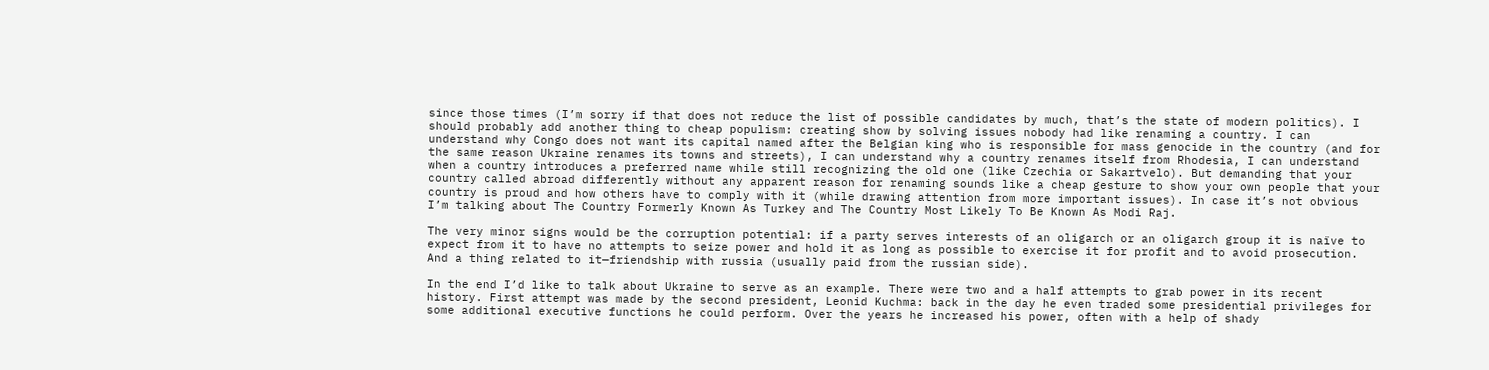since those times (I’m sorry if that does not reduce the list of possible candidates by much, that’s the state of modern politics). I should probably add another thing to cheap populism: creating show by solving issues nobody had like renaming a country. I can understand why Congo does not want its capital named after the Belgian king who is responsible for mass genocide in the country (and for the same reason Ukraine renames its towns and streets), I can understand why a country renames itself from Rhodesia, I can understand when a country introduces a preferred name while still recognizing the old one (like Czechia or Sakartvelo). But demanding that your country called abroad differently without any apparent reason for renaming sounds like a cheap gesture to show your own people that your country is proud and how others have to comply with it (while drawing attention from more important issues). In case it’s not obvious I’m talking about The Country Formerly Known As Turkey and The Country Most Likely To Be Known As Modi Raj.

The very minor signs would be the corruption potential: if a party serves interests of an oligarch or an oligarch group it is naïve to expect from it to have no attempts to seize power and hold it as long as possible to exercise it for profit and to avoid prosecution. And a thing related to it—friendship with russia (usually paid from the russian side).

In the end I’d like to talk about Ukraine to serve as an example. There were two and a half attempts to grab power in its recent history. First attempt was made by the second president, Leonid Kuchma: back in the day he even traded some presidential privileges for some additional executive functions he could perform. Over the years he increased his power, often with a help of shady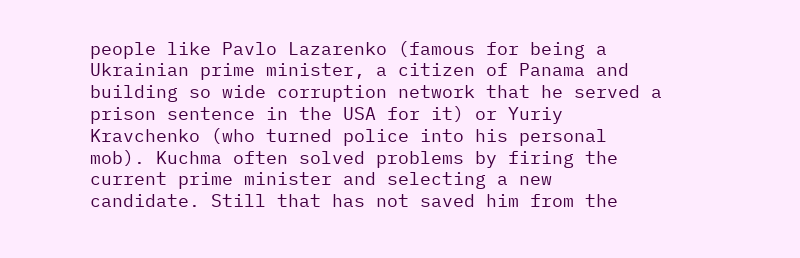people like Pavlo Lazarenko (famous for being a Ukrainian prime minister, a citizen of Panama and building so wide corruption network that he served a prison sentence in the USA for it) or Yuriy Kravchenko (who turned police into his personal mob). Kuchma often solved problems by firing the current prime minister and selecting a new candidate. Still that has not saved him from the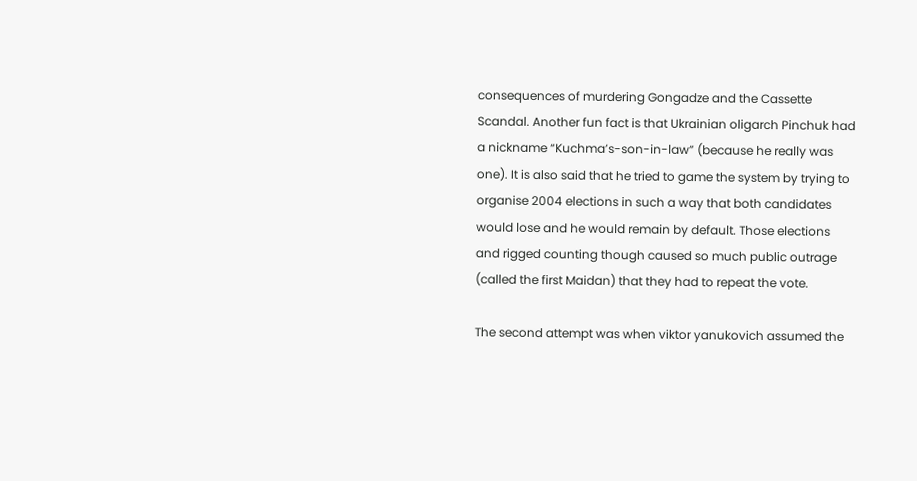consequences of murdering Gongadze and the Cassette Scandal. Another fun fact is that Ukrainian oligarch Pinchuk had a nickname “Kuchma’s-son-in-law” (because he really was one). It is also said that he tried to game the system by trying to organise 2004 elections in such a way that both candidates would lose and he would remain by default. Those elections and rigged counting though caused so much public outrage (called the first Maidan) that they had to repeat the vote.

The second attempt was when viktor yanukovich assumed the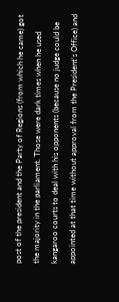post of the president and the Party of Regions (from which he came) got the majority in the parliament. Those were dark times when he used kangaroo courts to deal with his opponents (because no judge could be appointed at that time without approval from the President’s Office) and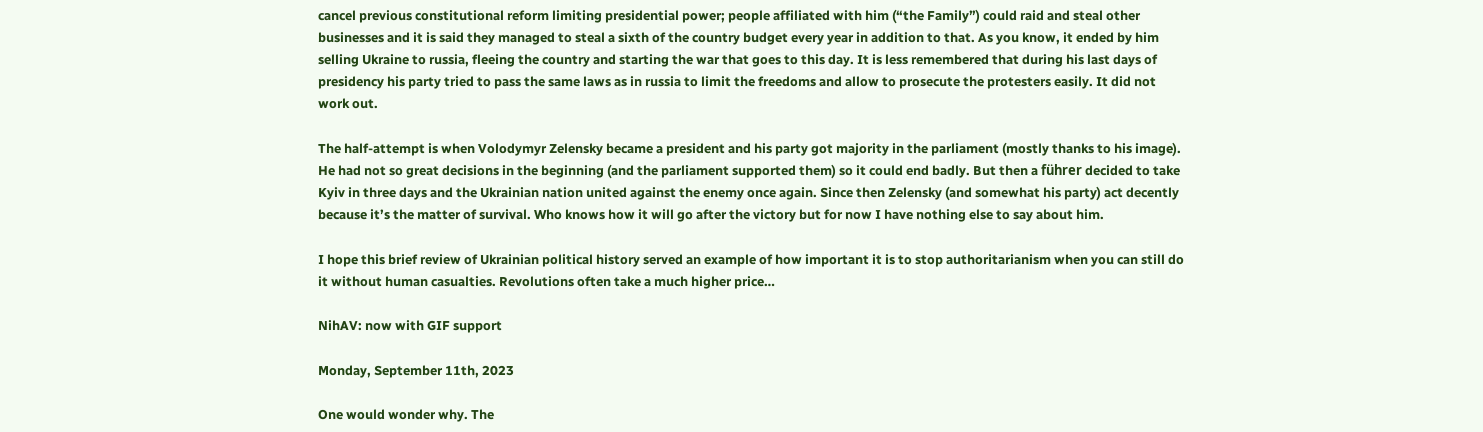cancel previous constitutional reform limiting presidential power; people affiliated with him (“the Family”) could raid and steal other businesses and it is said they managed to steal a sixth of the country budget every year in addition to that. As you know, it ended by him selling Ukraine to russia, fleeing the country and starting the war that goes to this day. It is less remembered that during his last days of presidency his party tried to pass the same laws as in russia to limit the freedoms and allow to prosecute the protesters easily. It did not work out.

The half-attempt is when Volodymyr Zelensky became a president and his party got majority in the parliament (mostly thanks to his image). He had not so great decisions in the beginning (and the parliament supported them) so it could end badly. But then a führer decided to take Kyiv in three days and the Ukrainian nation united against the enemy once again. Since then Zelensky (and somewhat his party) act decently because it’s the matter of survival. Who knows how it will go after the victory but for now I have nothing else to say about him.

I hope this brief review of Ukrainian political history served an example of how important it is to stop authoritarianism when you can still do it without human casualties. Revolutions often take a much higher price…

NihAV: now with GIF support

Monday, September 11th, 2023

One would wonder why. The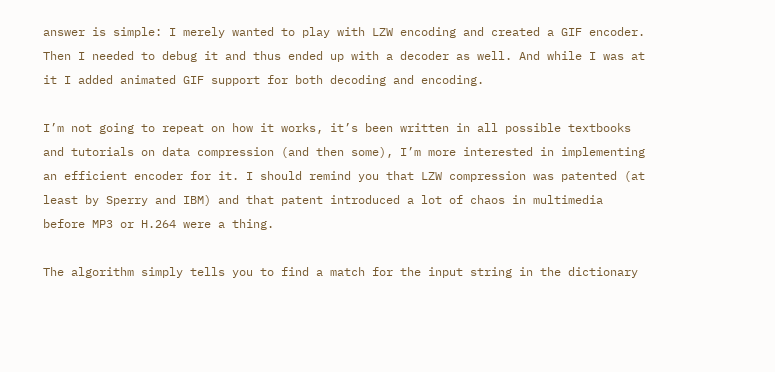answer is simple: I merely wanted to play with LZW encoding and created a GIF encoder. Then I needed to debug it and thus ended up with a decoder as well. And while I was at it I added animated GIF support for both decoding and encoding.

I’m not going to repeat on how it works, it’s been written in all possible textbooks and tutorials on data compression (and then some), I’m more interested in implementing an efficient encoder for it. I should remind you that LZW compression was patented (at least by Sperry and IBM) and that patent introduced a lot of chaos in multimedia before MP3 or H.264 were a thing.

The algorithm simply tells you to find a match for the input string in the dictionary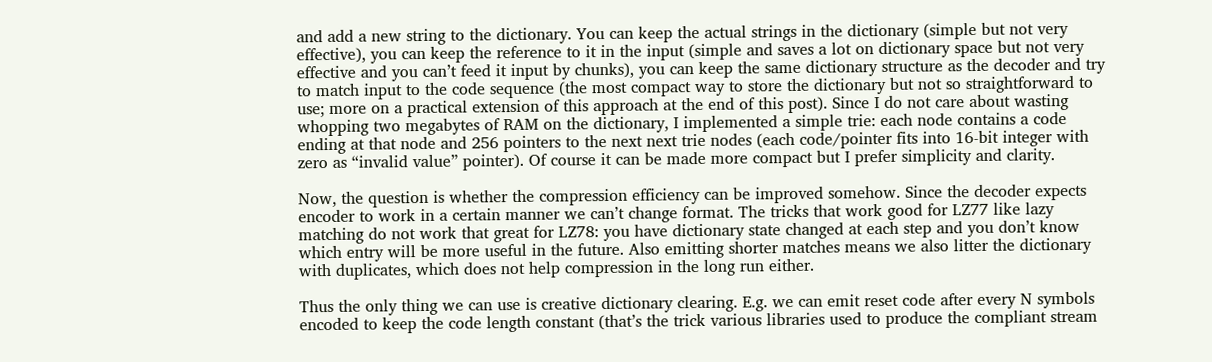and add a new string to the dictionary. You can keep the actual strings in the dictionary (simple but not very effective), you can keep the reference to it in the input (simple and saves a lot on dictionary space but not very effective and you can’t feed it input by chunks), you can keep the same dictionary structure as the decoder and try to match input to the code sequence (the most compact way to store the dictionary but not so straightforward to use; more on a practical extension of this approach at the end of this post). Since I do not care about wasting whopping two megabytes of RAM on the dictionary, I implemented a simple trie: each node contains a code ending at that node and 256 pointers to the next next trie nodes (each code/pointer fits into 16-bit integer with zero as “invalid value” pointer). Of course it can be made more compact but I prefer simplicity and clarity.

Now, the question is whether the compression efficiency can be improved somehow. Since the decoder expects encoder to work in a certain manner we can’t change format. The tricks that work good for LZ77 like lazy matching do not work that great for LZ78: you have dictionary state changed at each step and you don’t know which entry will be more useful in the future. Also emitting shorter matches means we also litter the dictionary with duplicates, which does not help compression in the long run either.

Thus the only thing we can use is creative dictionary clearing. E.g. we can emit reset code after every N symbols encoded to keep the code length constant (that’s the trick various libraries used to produce the compliant stream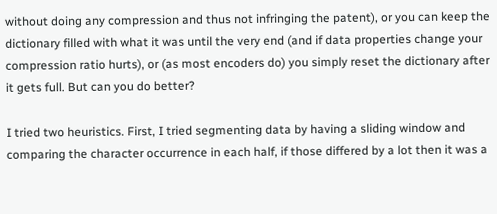without doing any compression and thus not infringing the patent), or you can keep the dictionary filled with what it was until the very end (and if data properties change your compression ratio hurts), or (as most encoders do) you simply reset the dictionary after it gets full. But can you do better?

I tried two heuristics. First, I tried segmenting data by having a sliding window and comparing the character occurrence in each half, if those differed by a lot then it was a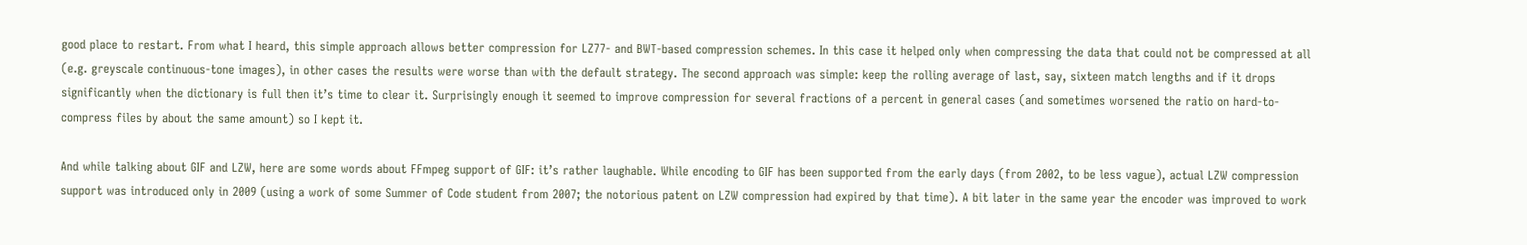good place to restart. From what I heard, this simple approach allows better compression for LZ77- and BWT-based compression schemes. In this case it helped only when compressing the data that could not be compressed at all (e.g. greyscale continuous-tone images), in other cases the results were worse than with the default strategy. The second approach was simple: keep the rolling average of last, say, sixteen match lengths and if it drops significantly when the dictionary is full then it’s time to clear it. Surprisingly enough it seemed to improve compression for several fractions of a percent in general cases (and sometimes worsened the ratio on hard-to-compress files by about the same amount) so I kept it.

And while talking about GIF and LZW, here are some words about FFmpeg support of GIF: it’s rather laughable. While encoding to GIF has been supported from the early days (from 2002, to be less vague), actual LZW compression support was introduced only in 2009 (using a work of some Summer of Code student from 2007; the notorious patent on LZW compression had expired by that time). A bit later in the same year the encoder was improved to work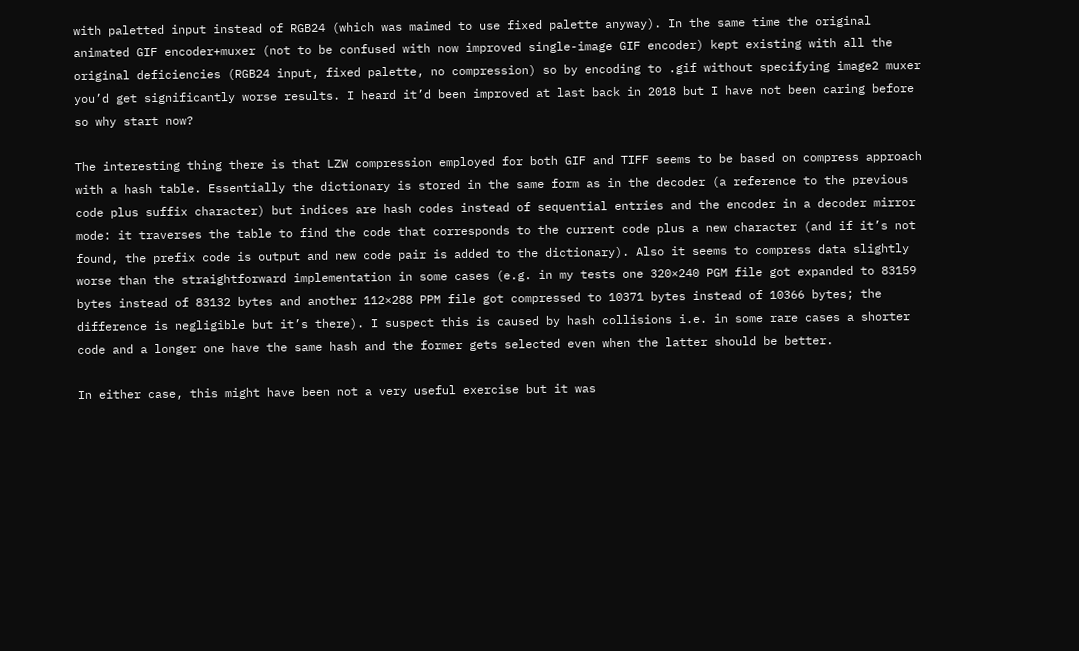with paletted input instead of RGB24 (which was maimed to use fixed palette anyway). In the same time the original animated GIF encoder+muxer (not to be confused with now improved single-image GIF encoder) kept existing with all the original deficiencies (RGB24 input, fixed palette, no compression) so by encoding to .gif without specifying image2 muxer you’d get significantly worse results. I heard it’d been improved at last back in 2018 but I have not been caring before so why start now?

The interesting thing there is that LZW compression employed for both GIF and TIFF seems to be based on compress approach with a hash table. Essentially the dictionary is stored in the same form as in the decoder (a reference to the previous code plus suffix character) but indices are hash codes instead of sequential entries and the encoder in a decoder mirror mode: it traverses the table to find the code that corresponds to the current code plus a new character (and if it’s not found, the prefix code is output and new code pair is added to the dictionary). Also it seems to compress data slightly worse than the straightforward implementation in some cases (e.g. in my tests one 320×240 PGM file got expanded to 83159 bytes instead of 83132 bytes and another 112×288 PPM file got compressed to 10371 bytes instead of 10366 bytes; the difference is negligible but it’s there). I suspect this is caused by hash collisions i.e. in some rare cases a shorter code and a longer one have the same hash and the former gets selected even when the latter should be better.

In either case, this might have been not a very useful exercise but it was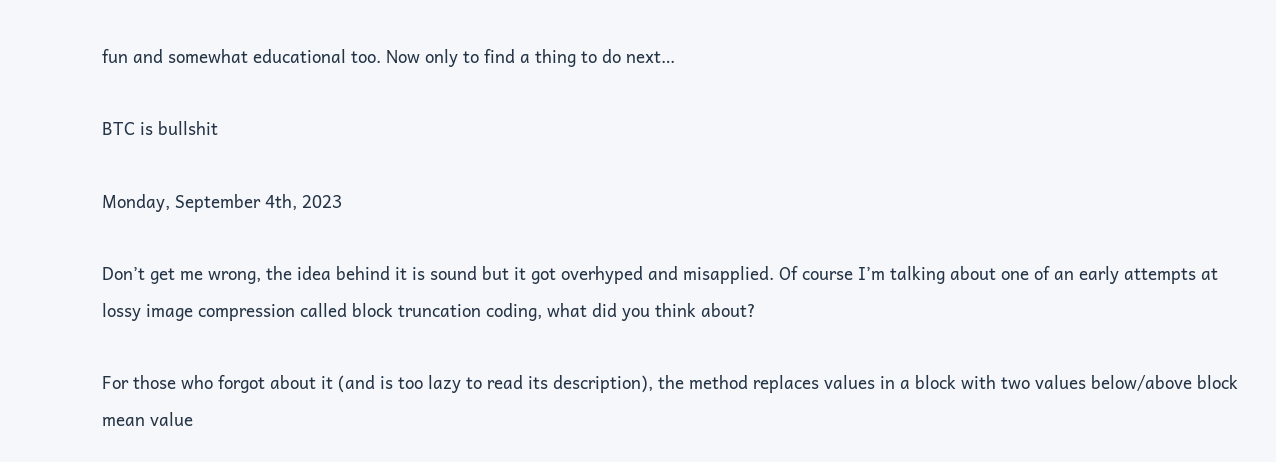fun and somewhat educational too. Now only to find a thing to do next…

BTC is bullshit

Monday, September 4th, 2023

Don’t get me wrong, the idea behind it is sound but it got overhyped and misapplied. Of course I’m talking about one of an early attempts at lossy image compression called block truncation coding, what did you think about?

For those who forgot about it (and is too lazy to read its description), the method replaces values in a block with two values below/above block mean value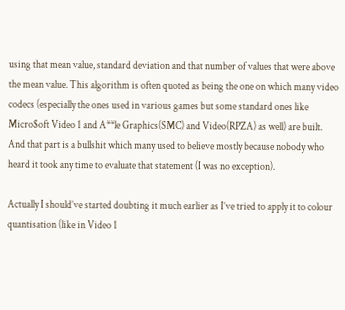using that mean value, standard deviation and that number of values that were above the mean value. This algorithm is often quoted as being the one on which many video codecs (especially the ones used in various games but some standard ones like Micro$oft Video 1 and A**le Graphics(SMC) and Video(RPZA) as well) are built. And that part is a bullshit which many used to believe mostly because nobody who heard it took any time to evaluate that statement (I was no exception).

Actually I should’ve started doubting it much earlier as I’ve tried to apply it to colour quantisation (like in Video 1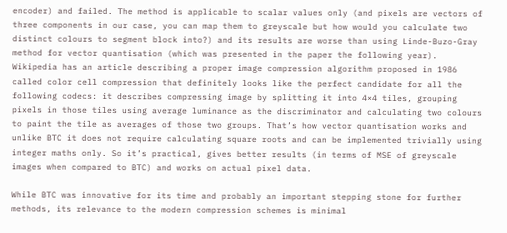encoder) and failed. The method is applicable to scalar values only (and pixels are vectors of three components in our case, you can map them to greyscale but how would you calculate two distinct colours to segment block into?) and its results are worse than using Linde-Buzo-Gray method for vector quantisation (which was presented in the paper the following year). Wikipedia has an article describing a proper image compression algorithm proposed in 1986 called color cell compression that definitely looks like the perfect candidate for all the following codecs: it describes compressing image by splitting it into 4×4 tiles, grouping pixels in those tiles using average luminance as the discriminator and calculating two colours to paint the tile as averages of those two groups. That’s how vector quantisation works and unlike BTC it does not require calculating square roots and can be implemented trivially using integer maths only. So it’s practical, gives better results (in terms of MSE of greyscale images when compared to BTC) and works on actual pixel data.

While BTC was innovative for its time and probably an important stepping stone for further methods, its relevance to the modern compression schemes is minimal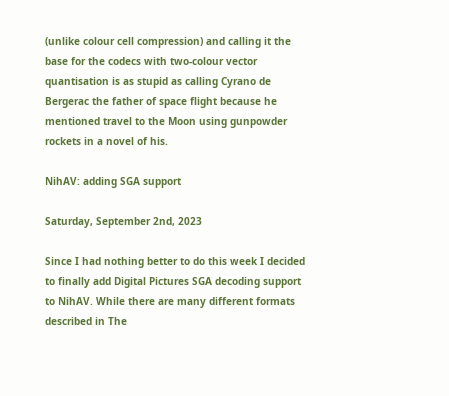(unlike colour cell compression) and calling it the base for the codecs with two-colour vector quantisation is as stupid as calling Cyrano de Bergerac the father of space flight because he mentioned travel to the Moon using gunpowder rockets in a novel of his.

NihAV: adding SGA support

Saturday, September 2nd, 2023

Since I had nothing better to do this week I decided to finally add Digital Pictures SGA decoding support to NihAV. While there are many different formats described in The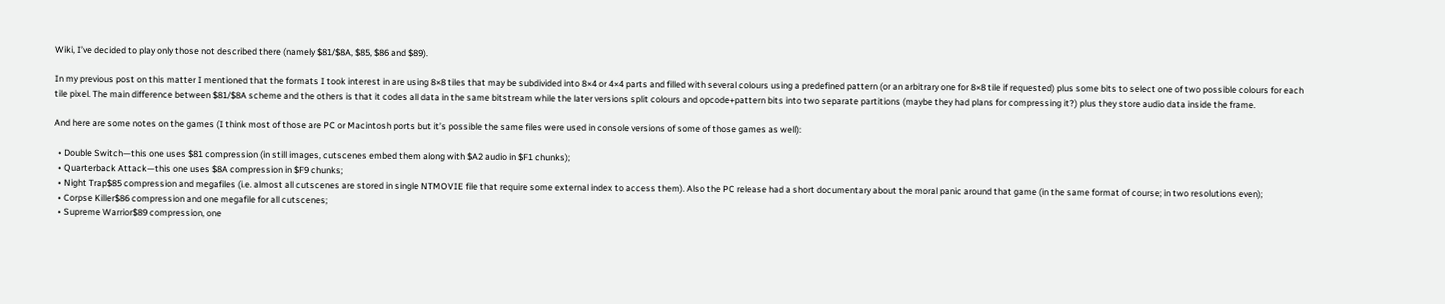Wiki, I’ve decided to play only those not described there (namely $81/$8A, $85, $86 and $89).

In my previous post on this matter I mentioned that the formats I took interest in are using 8×8 tiles that may be subdivided into 8×4 or 4×4 parts and filled with several colours using a predefined pattern (or an arbitrary one for 8×8 tile if requested) plus some bits to select one of two possible colours for each tile pixel. The main difference between $81/$8A scheme and the others is that it codes all data in the same bitstream while the later versions split colours and opcode+pattern bits into two separate partitions (maybe they had plans for compressing it?) plus they store audio data inside the frame.

And here are some notes on the games (I think most of those are PC or Macintosh ports but it’s possible the same files were used in console versions of some of those games as well):

  • Double Switch—this one uses $81 compression (in still images, cutscenes embed them along with $A2 audio in $F1 chunks);
  • Quarterback Attack—this one uses $8A compression in $F9 chunks;
  • Night Trap$85 compression and megafiles (i.e. almost all cutscenes are stored in single NTMOVIE file that require some external index to access them). Also the PC release had a short documentary about the moral panic around that game (in the same format of course; in two resolutions even);
  • Corpse Killer$86 compression and one megafile for all cutscenes;
  • Supreme Warrior$89 compression, one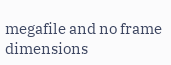megafile and no frame dimensions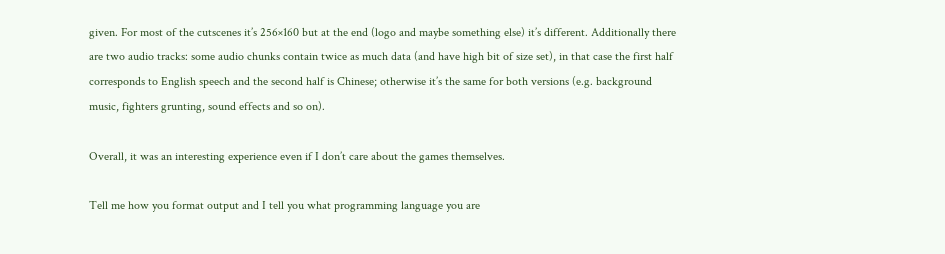given. For most of the cutscenes it’s 256×160 but at the end (logo and maybe something else) it’s different. Additionally there are two audio tracks: some audio chunks contain twice as much data (and have high bit of size set), in that case the first half corresponds to English speech and the second half is Chinese; otherwise it’s the same for both versions (e.g. background music, fighters grunting, sound effects and so on).

Overall, it was an interesting experience even if I don’t care about the games themselves.

Tell me how you format output and I tell you what programming language you are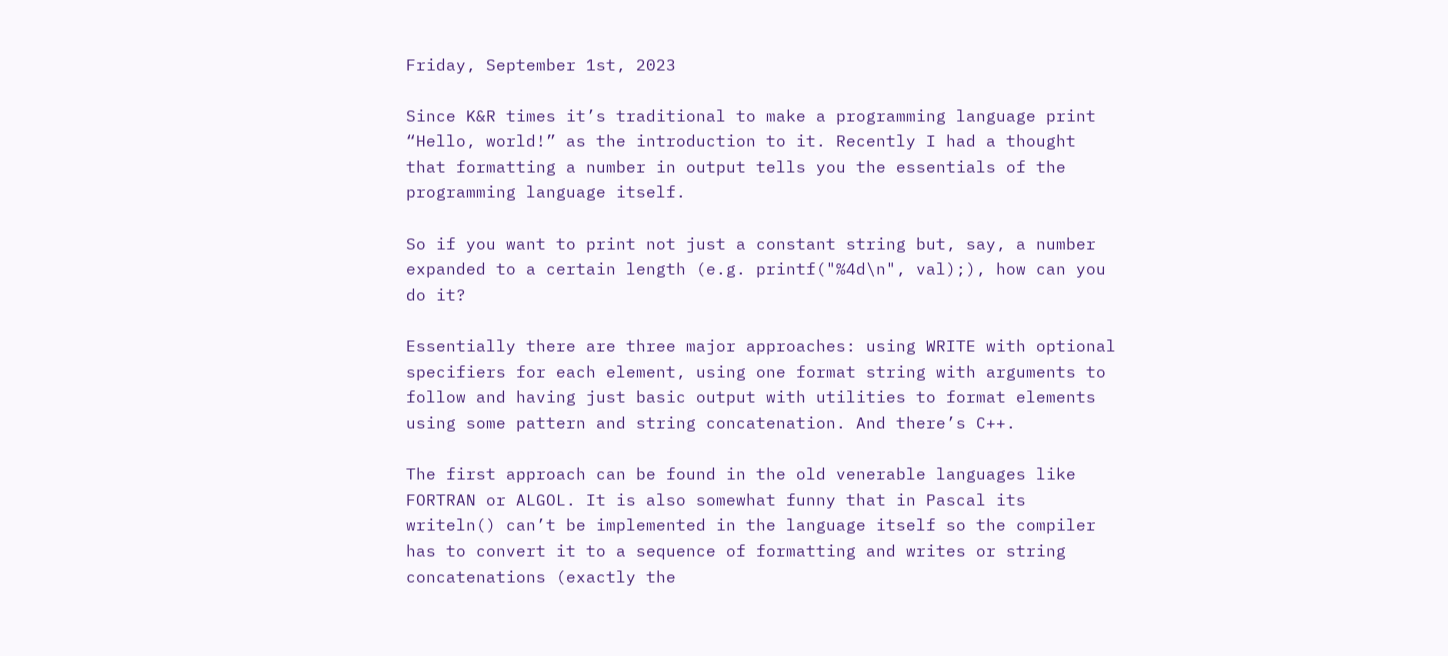Friday, September 1st, 2023

Since K&R times it’s traditional to make a programming language print “Hello, world!” as the introduction to it. Recently I had a thought that formatting a number in output tells you the essentials of the programming language itself.

So if you want to print not just a constant string but, say, a number expanded to a certain length (e.g. printf("%4d\n", val);), how can you do it?

Essentially there are three major approaches: using WRITE with optional specifiers for each element, using one format string with arguments to follow and having just basic output with utilities to format elements using some pattern and string concatenation. And there’s C++.

The first approach can be found in the old venerable languages like FORTRAN or ALGOL. It is also somewhat funny that in Pascal its writeln() can’t be implemented in the language itself so the compiler has to convert it to a sequence of formatting and writes or string concatenations (exactly the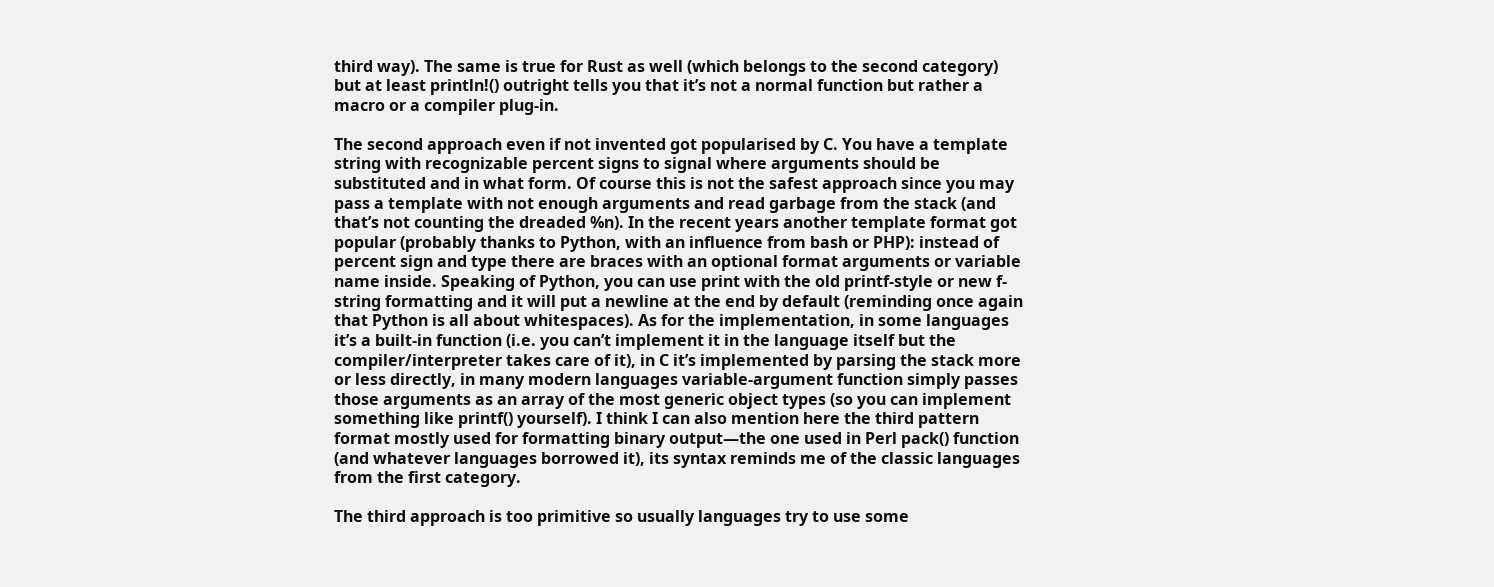third way). The same is true for Rust as well (which belongs to the second category) but at least println!() outright tells you that it’s not a normal function but rather a macro or a compiler plug-in.

The second approach even if not invented got popularised by C. You have a template string with recognizable percent signs to signal where arguments should be substituted and in what form. Of course this is not the safest approach since you may pass a template with not enough arguments and read garbage from the stack (and that’s not counting the dreaded %n). In the recent years another template format got popular (probably thanks to Python, with an influence from bash or PHP): instead of percent sign and type there are braces with an optional format arguments or variable name inside. Speaking of Python, you can use print with the old printf-style or new f-string formatting and it will put a newline at the end by default (reminding once again that Python is all about whitespaces). As for the implementation, in some languages it’s a built-in function (i.e. you can’t implement it in the language itself but the compiler/interpreter takes care of it), in C it’s implemented by parsing the stack more or less directly, in many modern languages variable-argument function simply passes those arguments as an array of the most generic object types (so you can implement something like printf() yourself). I think I can also mention here the third pattern format mostly used for formatting binary output—the one used in Perl pack() function (and whatever languages borrowed it), its syntax reminds me of the classic languages from the first category.

The third approach is too primitive so usually languages try to use some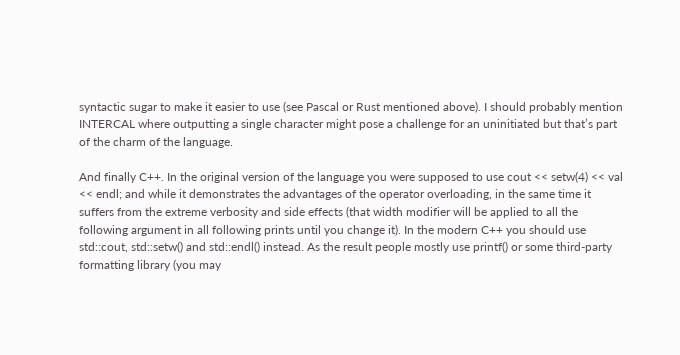syntactic sugar to make it easier to use (see Pascal or Rust mentioned above). I should probably mention INTERCAL where outputting a single character might pose a challenge for an uninitiated but that’s part of the charm of the language.

And finally C++. In the original version of the language you were supposed to use cout << setw(4) << val << endl; and while it demonstrates the advantages of the operator overloading, in the same time it suffers from the extreme verbosity and side effects (that width modifier will be applied to all the following argument in all following prints until you change it). In the modern C++ you should use std::cout, std::setw() and std::endl() instead. As the result people mostly use printf() or some third-party formatting library (you may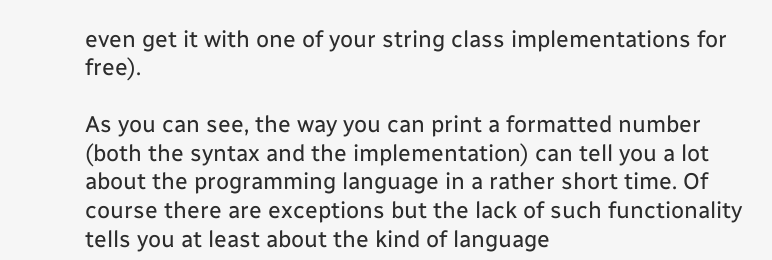even get it with one of your string class implementations for free).

As you can see, the way you can print a formatted number (both the syntax and the implementation) can tell you a lot about the programming language in a rather short time. Of course there are exceptions but the lack of such functionality tells you at least about the kind of language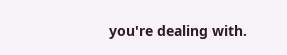you're dealing with.